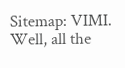Sitemap: VIMI. Well, all the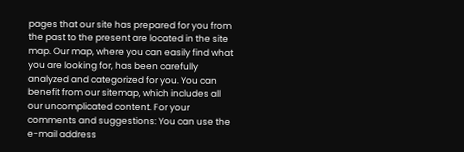pages that our site has prepared for you from the past to the present are located in the site map. Our map, where you can easily find what you are looking for, has been carefully analyzed and categorized for you. You can benefit from our sitemap, which includes all our uncomplicated content. For your comments and suggestions: You can use the e-mail address